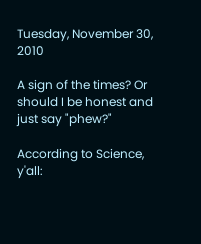Tuesday, November 30, 2010

A sign of the times? Or should I be honest and just say "phew?"

According to Science, y'all: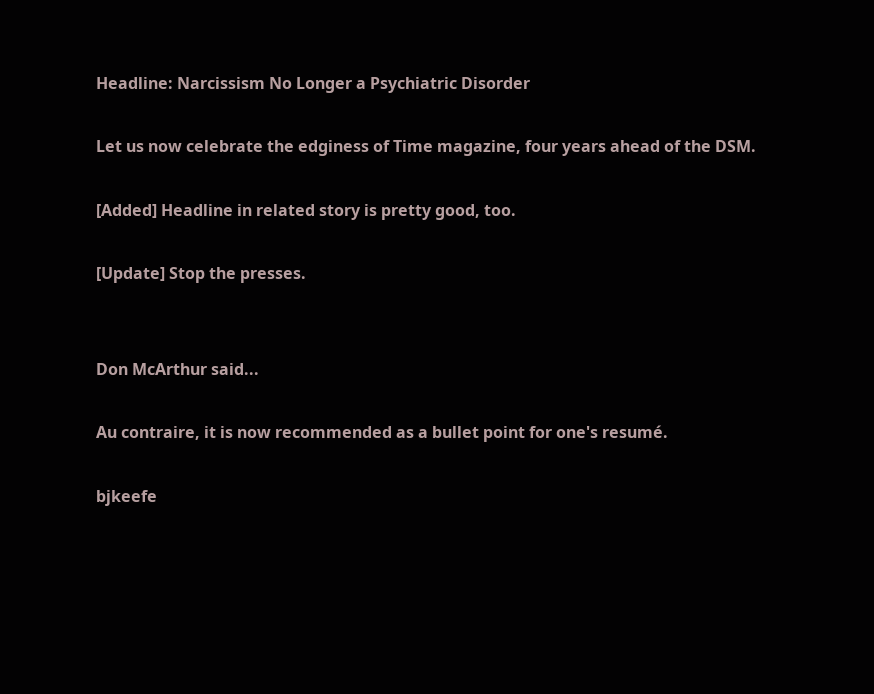Headline: Narcissism No Longer a Psychiatric Disorder

Let us now celebrate the edginess of Time magazine, four years ahead of the DSM.

[Added] Headline in related story is pretty good, too.

[Update] Stop the presses.


Don McArthur said...

Au contraire, it is now recommended as a bullet point for one's resumé.

bjkeefe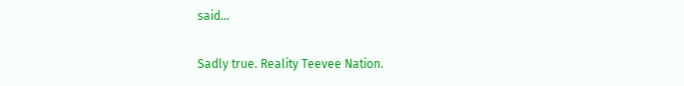said...

Sadly true. Reality Teevee Nation.